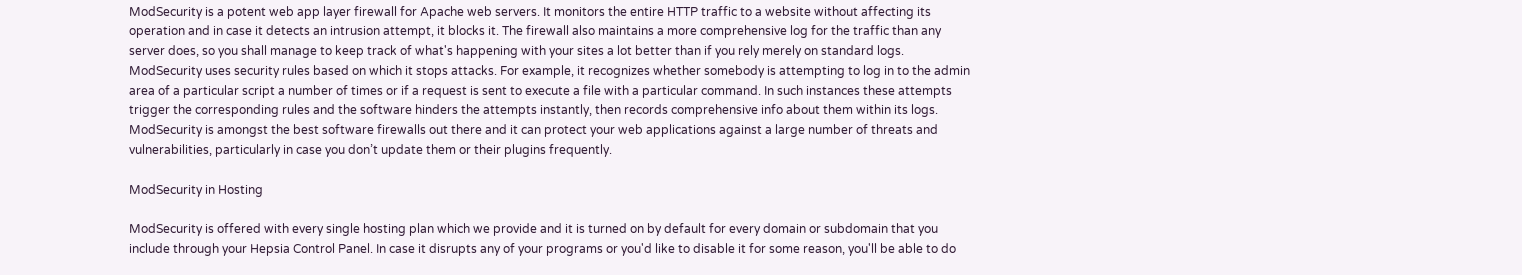ModSecurity is a potent web app layer firewall for Apache web servers. It monitors the entire HTTP traffic to a website without affecting its operation and in case it detects an intrusion attempt, it blocks it. The firewall also maintains a more comprehensive log for the traffic than any server does, so you shall manage to keep track of what's happening with your sites a lot better than if you rely merely on standard logs. ModSecurity uses security rules based on which it stops attacks. For example, it recognizes whether somebody is attempting to log in to the admin area of a particular script a number of times or if a request is sent to execute a file with a particular command. In such instances these attempts trigger the corresponding rules and the software hinders the attempts instantly, then records comprehensive info about them within its logs. ModSecurity is amongst the best software firewalls out there and it can protect your web applications against a large number of threats and vulnerabilities, particularly in case you don’t update them or their plugins frequently.

ModSecurity in Hosting

ModSecurity is offered with every single hosting plan which we provide and it is turned on by default for every domain or subdomain that you include through your Hepsia Control Panel. In case it disrupts any of your programs or you'd like to disable it for some reason, you'll be able to do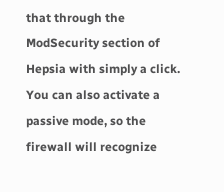that through the ModSecurity section of Hepsia with simply a click. You can also activate a passive mode, so the firewall will recognize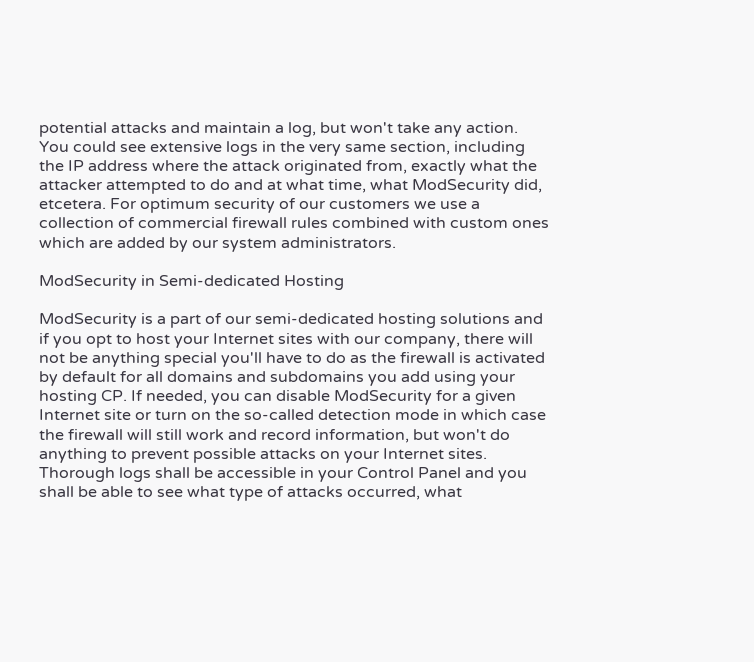potential attacks and maintain a log, but won't take any action. You could see extensive logs in the very same section, including the IP address where the attack originated from, exactly what the attacker attempted to do and at what time, what ModSecurity did, etcetera. For optimum security of our customers we use a collection of commercial firewall rules combined with custom ones which are added by our system administrators.

ModSecurity in Semi-dedicated Hosting

ModSecurity is a part of our semi-dedicated hosting solutions and if you opt to host your Internet sites with our company, there will not be anything special you'll have to do as the firewall is activated by default for all domains and subdomains you add using your hosting CP. If needed, you can disable ModSecurity for a given Internet site or turn on the so-called detection mode in which case the firewall will still work and record information, but won't do anything to prevent possible attacks on your Internet sites. Thorough logs shall be accessible in your Control Panel and you shall be able to see what type of attacks occurred, what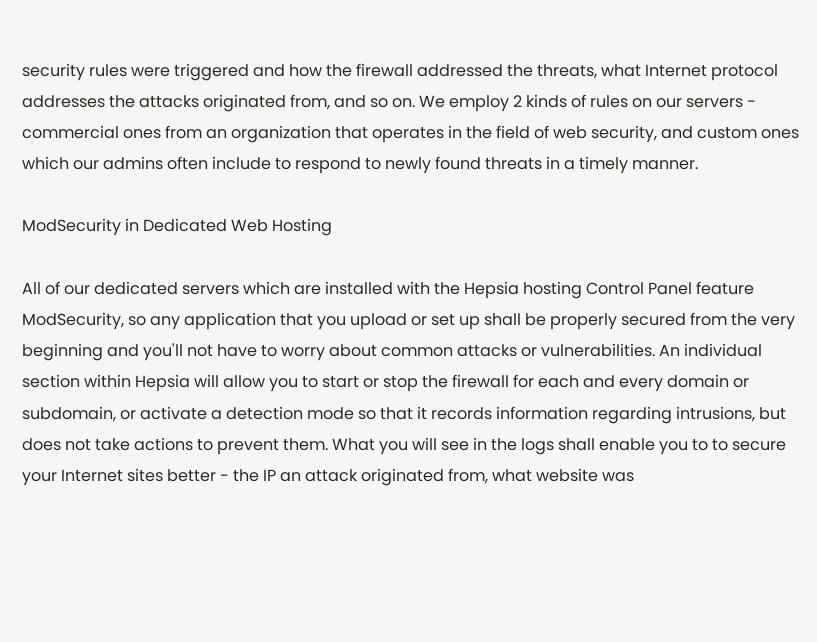security rules were triggered and how the firewall addressed the threats, what Internet protocol addresses the attacks originated from, and so on. We employ 2 kinds of rules on our servers - commercial ones from an organization that operates in the field of web security, and custom ones which our admins often include to respond to newly found threats in a timely manner.

ModSecurity in Dedicated Web Hosting

All of our dedicated servers which are installed with the Hepsia hosting Control Panel feature ModSecurity, so any application that you upload or set up shall be properly secured from the very beginning and you'll not have to worry about common attacks or vulnerabilities. An individual section within Hepsia will allow you to start or stop the firewall for each and every domain or subdomain, or activate a detection mode so that it records information regarding intrusions, but does not take actions to prevent them. What you will see in the logs shall enable you to to secure your Internet sites better - the IP an attack originated from, what website was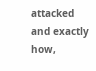attacked and exactly how,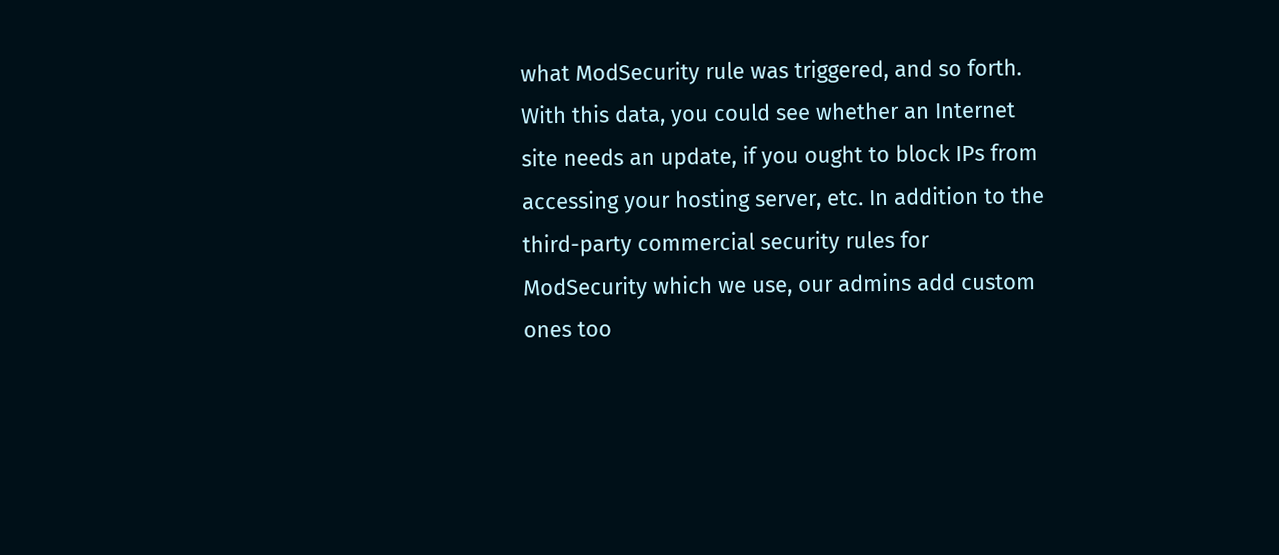what ModSecurity rule was triggered, and so forth. With this data, you could see whether an Internet site needs an update, if you ought to block IPs from accessing your hosting server, etc. In addition to the third-party commercial security rules for ModSecurity which we use, our admins add custom ones too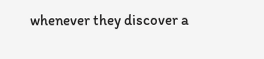whenever they discover a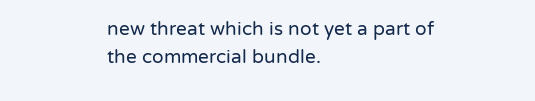new threat which is not yet a part of the commercial bundle.